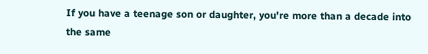If you have a teenage son or daughter, you're more than a decade into the same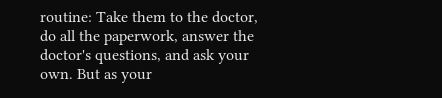routine: Take them to the doctor, do all the paperwork, answer the doctor's questions, and ask your own. But as your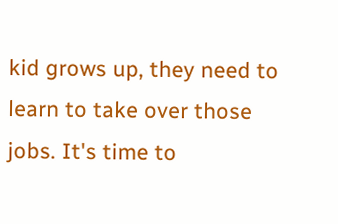kid grows up, they need to learn to take over those jobs. It's time to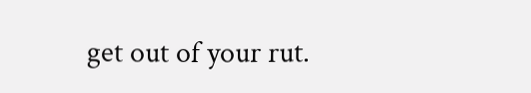get out of your rut.